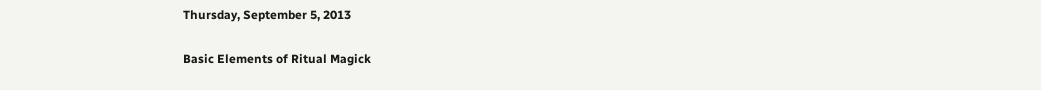Thursday, September 5, 2013

Basic Elements of Ritual Magick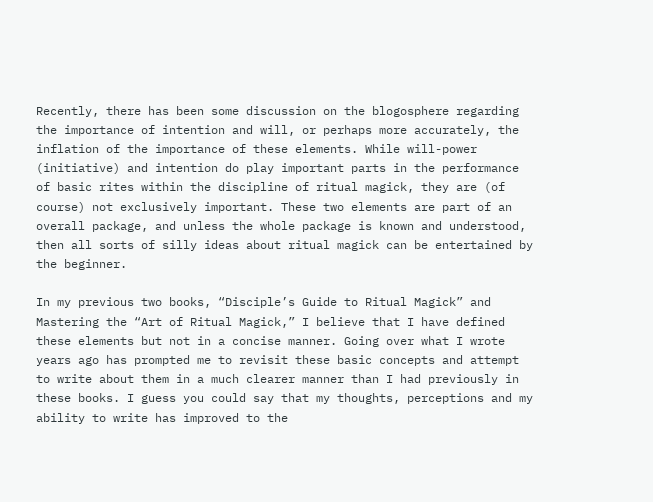Recently, there has been some discussion on the blogosphere regarding the importance of intention and will, or perhaps more accurately, the inflation of the importance of these elements. While will-power (initiative) and intention do play important parts in the performance of basic rites within the discipline of ritual magick, they are (of course) not exclusively important. These two elements are part of an overall package, and unless the whole package is known and understood, then all sorts of silly ideas about ritual magick can be entertained by the beginner.

In my previous two books, “Disciple’s Guide to Ritual Magick” and Mastering the “Art of Ritual Magick,” I believe that I have defined these elements but not in a concise manner. Going over what I wrote years ago has prompted me to revisit these basic concepts and attempt to write about them in a much clearer manner than I had previously in these books. I guess you could say that my thoughts, perceptions and my ability to write has improved to the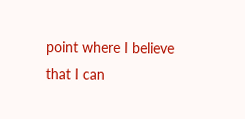point where I believe that I can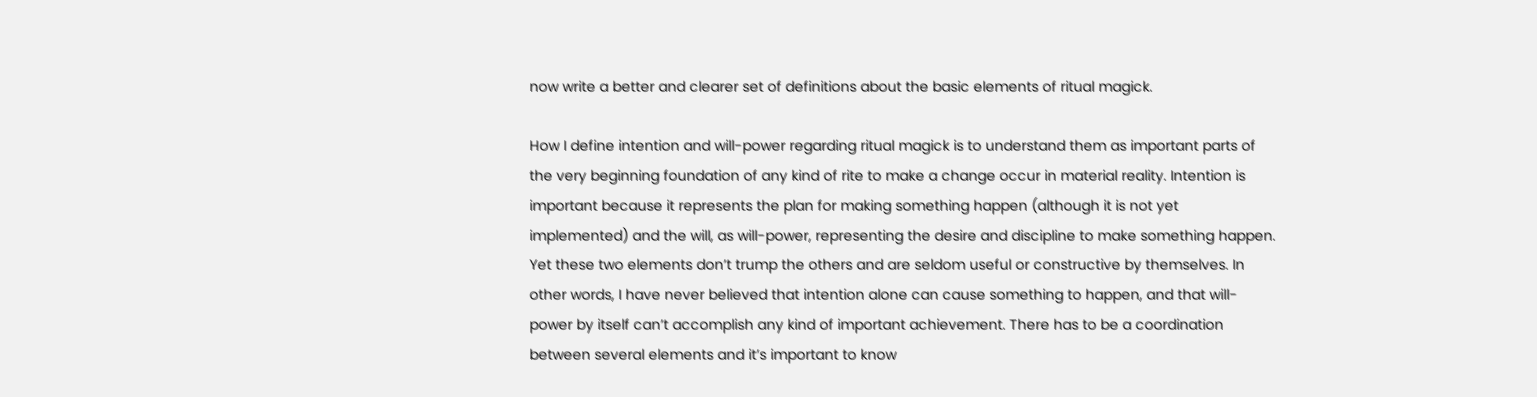now write a better and clearer set of definitions about the basic elements of ritual magick.

How I define intention and will-power regarding ritual magick is to understand them as important parts of the very beginning foundation of any kind of rite to make a change occur in material reality. Intention is important because it represents the plan for making something happen (although it is not yet implemented) and the will, as will-power, representing the desire and discipline to make something happen. Yet these two elements don’t trump the others and are seldom useful or constructive by themselves. In other words, I have never believed that intention alone can cause something to happen, and that will-power by itself can’t accomplish any kind of important achievement. There has to be a coordination between several elements and it’s important to know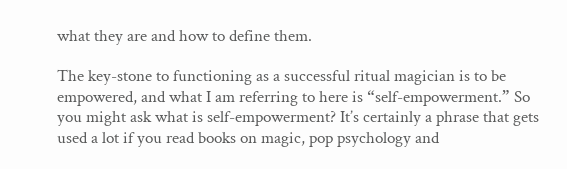what they are and how to define them.

The key-stone to functioning as a successful ritual magician is to be empowered, and what I am referring to here is “self-empowerment.” So you might ask what is self-empowerment? It’s certainly a phrase that gets used a lot if you read books on magic, pop psychology and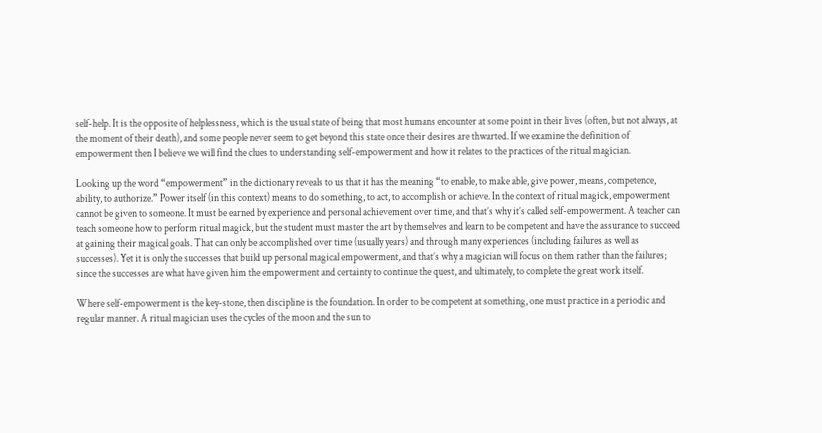self-help. It is the opposite of helplessness, which is the usual state of being that most humans encounter at some point in their lives (often, but not always, at the moment of their death), and some people never seem to get beyond this state once their desires are thwarted. If we examine the definition of empowerment then I believe we will find the clues to understanding self-empowerment and how it relates to the practices of the ritual magician.

Looking up the word “empowerment” in the dictionary reveals to us that it has the meaning “to enable, to make able, give power, means, competence, ability, to authorize.” Power itself (in this context) means to do something, to act, to accomplish or achieve. In the context of ritual magick, empowerment cannot be given to someone. It must be earned by experience and personal achievement over time, and that’s why it’s called self-empowerment. A teacher can teach someone how to perform ritual magick, but the student must master the art by themselves and learn to be competent and have the assurance to succeed at gaining their magical goals. That can only be accomplished over time (usually years) and through many experiences (including failures as well as successes). Yet it is only the successes that build up personal magical empowerment, and that’s why a magician will focus on them rather than the failures; since the successes are what have given him the empowerment and certainty to continue the quest, and ultimately, to complete the great work itself.

Where self-empowerment is the key-stone, then discipline is the foundation. In order to be competent at something, one must practice in a periodic and regular manner. A ritual magician uses the cycles of the moon and the sun to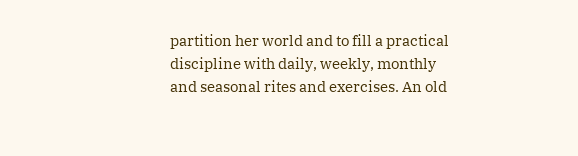partition her world and to fill a practical discipline with daily, weekly, monthly and seasonal rites and exercises. An old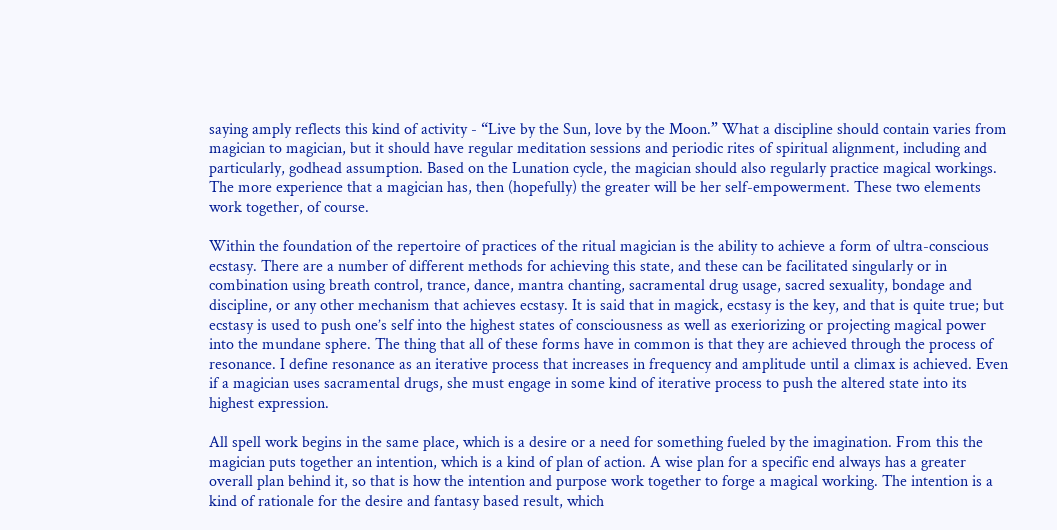saying amply reflects this kind of activity - “Live by the Sun, love by the Moon.” What a discipline should contain varies from magician to magician, but it should have regular meditation sessions and periodic rites of spiritual alignment, including and particularly, godhead assumption. Based on the Lunation cycle, the magician should also regularly practice magical workings. The more experience that a magician has, then (hopefully) the greater will be her self-empowerment. These two elements work together, of course.

Within the foundation of the repertoire of practices of the ritual magician is the ability to achieve a form of ultra-conscious ecstasy. There are a number of different methods for achieving this state, and these can be facilitated singularly or in combination using breath control, trance, dance, mantra chanting, sacramental drug usage, sacred sexuality, bondage and discipline, or any other mechanism that achieves ecstasy. It is said that in magick, ecstasy is the key, and that is quite true; but ecstasy is used to push one’s self into the highest states of consciousness as well as exeriorizing or projecting magical power into the mundane sphere. The thing that all of these forms have in common is that they are achieved through the process of resonance. I define resonance as an iterative process that increases in frequency and amplitude until a climax is achieved. Even if a magician uses sacramental drugs, she must engage in some kind of iterative process to push the altered state into its highest expression.

All spell work begins in the same place, which is a desire or a need for something fueled by the imagination. From this the magician puts together an intention, which is a kind of plan of action. A wise plan for a specific end always has a greater overall plan behind it, so that is how the intention and purpose work together to forge a magical working. The intention is a kind of rationale for the desire and fantasy based result, which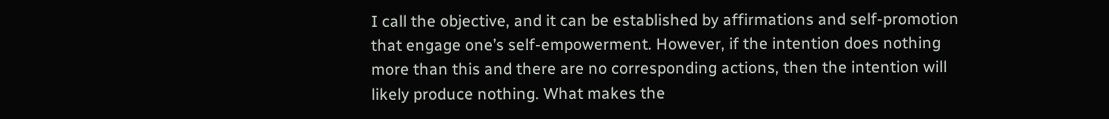I call the objective, and it can be established by affirmations and self-promotion that engage one’s self-empowerment. However, if the intention does nothing more than this and there are no corresponding actions, then the intention will likely produce nothing. What makes the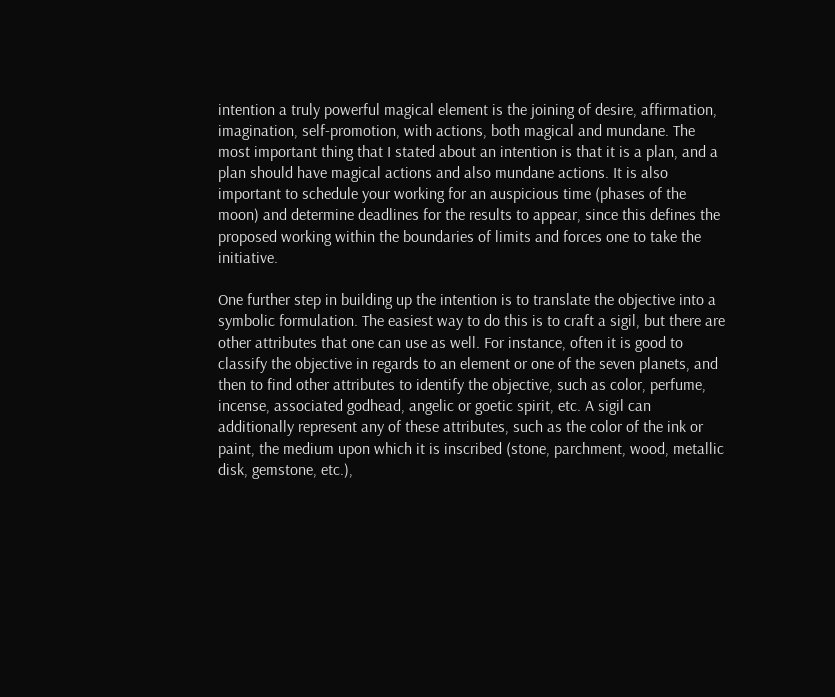intention a truly powerful magical element is the joining of desire, affirmation, imagination, self-promotion, with actions, both magical and mundane. The most important thing that I stated about an intention is that it is a plan, and a plan should have magical actions and also mundane actions. It is also important to schedule your working for an auspicious time (phases of the moon) and determine deadlines for the results to appear, since this defines the proposed working within the boundaries of limits and forces one to take the initiative.

One further step in building up the intention is to translate the objective into a symbolic formulation. The easiest way to do this is to craft a sigil, but there are other attributes that one can use as well. For instance, often it is good to classify the objective in regards to an element or one of the seven planets, and then to find other attributes to identify the objective, such as color, perfume, incense, associated godhead, angelic or goetic spirit, etc. A sigil can additionally represent any of these attributes, such as the color of the ink or paint, the medium upon which it is inscribed (stone, parchment, wood, metallic disk, gemstone, etc.),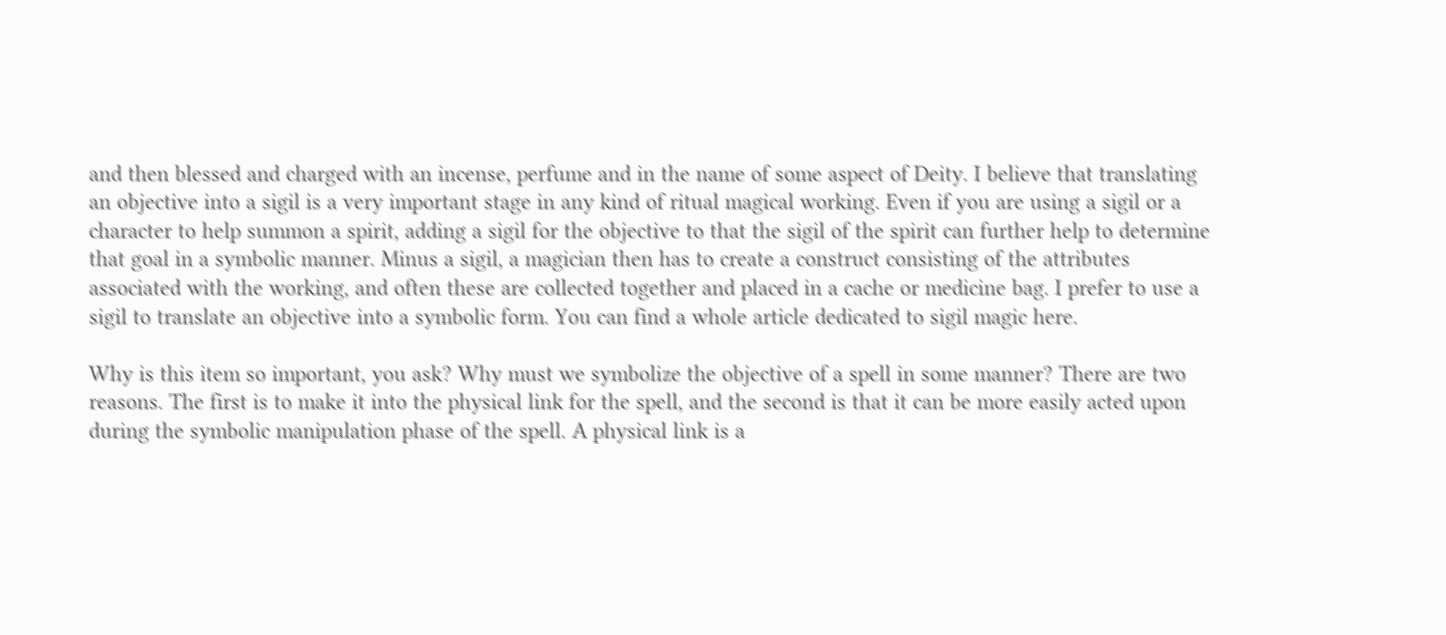and then blessed and charged with an incense, perfume and in the name of some aspect of Deity. I believe that translating an objective into a sigil is a very important stage in any kind of ritual magical working. Even if you are using a sigil or a character to help summon a spirit, adding a sigil for the objective to that the sigil of the spirit can further help to determine that goal in a symbolic manner. Minus a sigil, a magician then has to create a construct consisting of the attributes associated with the working, and often these are collected together and placed in a cache or medicine bag. I prefer to use a sigil to translate an objective into a symbolic form. You can find a whole article dedicated to sigil magic here.

Why is this item so important, you ask? Why must we symbolize the objective of a spell in some manner? There are two reasons. The first is to make it into the physical link for the spell, and the second is that it can be more easily acted upon during the symbolic manipulation phase of the spell. A physical link is a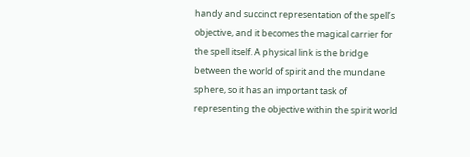handy and succinct representation of the spell’s objective, and it becomes the magical carrier for the spell itself. A physical link is the bridge between the world of spirit and the mundane sphere, so it has an important task of representing the objective within the spirit world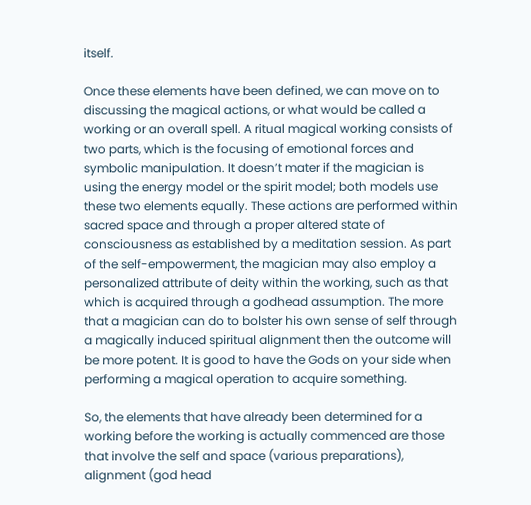itself.

Once these elements have been defined, we can move on to discussing the magical actions, or what would be called a working or an overall spell. A ritual magical working consists of two parts, which is the focusing of emotional forces and symbolic manipulation. It doesn’t mater if the magician is using the energy model or the spirit model; both models use these two elements equally. These actions are performed within sacred space and through a proper altered state of consciousness as established by a meditation session. As part of the self-empowerment, the magician may also employ a personalized attribute of deity within the working, such as that which is acquired through a godhead assumption. The more that a magician can do to bolster his own sense of self through a magically induced spiritual alignment then the outcome will be more potent. It is good to have the Gods on your side when performing a magical operation to acquire something.

So, the elements that have already been determined for a working before the working is actually commenced are those that involve the self and space (various preparations), alignment (god head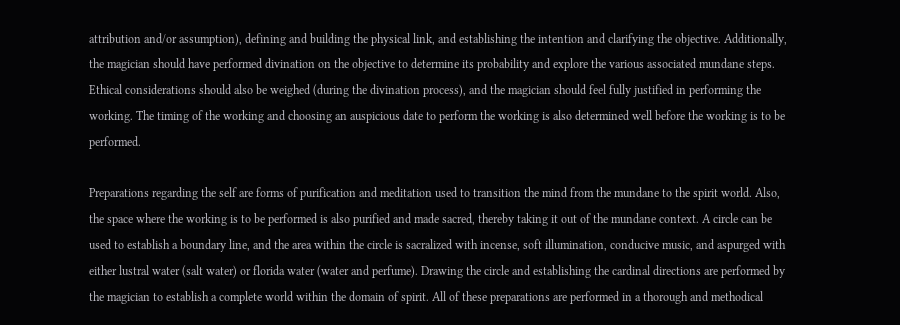attribution and/or assumption), defining and building the physical link, and establishing the intention and clarifying the objective. Additionally, the magician should have performed divination on the objective to determine its probability and explore the various associated mundane steps. Ethical considerations should also be weighed (during the divination process), and the magician should feel fully justified in performing the working. The timing of the working and choosing an auspicious date to perform the working is also determined well before the working is to be performed.

Preparations regarding the self are forms of purification and meditation used to transition the mind from the mundane to the spirit world. Also, the space where the working is to be performed is also purified and made sacred, thereby taking it out of the mundane context. A circle can be used to establish a boundary line, and the area within the circle is sacralized with incense, soft illumination, conducive music, and aspurged with either lustral water (salt water) or florida water (water and perfume). Drawing the circle and establishing the cardinal directions are performed by the magician to establish a complete world within the domain of spirit. All of these preparations are performed in a thorough and methodical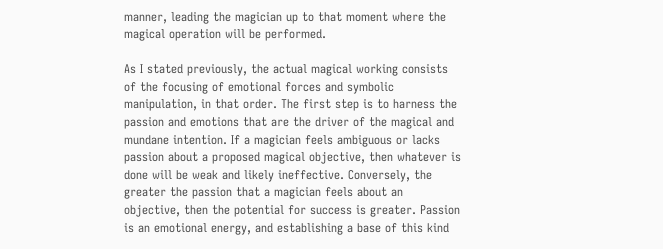manner, leading the magician up to that moment where the magical operation will be performed.

As I stated previously, the actual magical working consists of the focusing of emotional forces and symbolic manipulation, in that order. The first step is to harness the passion and emotions that are the driver of the magical and mundane intention. If a magician feels ambiguous or lacks passion about a proposed magical objective, then whatever is done will be weak and likely ineffective. Conversely, the greater the passion that a magician feels about an objective, then the potential for success is greater. Passion is an emotional energy, and establishing a base of this kind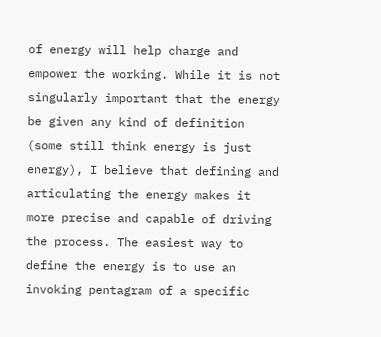of energy will help charge and empower the working. While it is not singularly important that the energy be given any kind of definition (some still think energy is just energy), I believe that defining and articulating the energy makes it more precise and capable of driving the process. The easiest way to define the energy is to use an invoking pentagram of a specific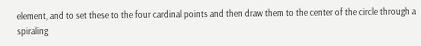element, and to set these to the four cardinal points and then draw them to the center of the circle through a spiraling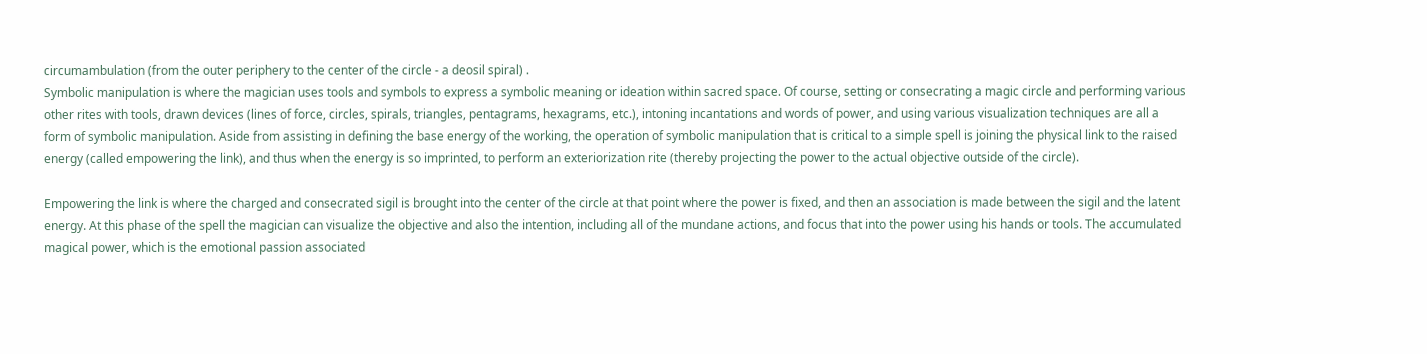circumambulation (from the outer periphery to the center of the circle - a deosil spiral) .
Symbolic manipulation is where the magician uses tools and symbols to express a symbolic meaning or ideation within sacred space. Of course, setting or consecrating a magic circle and performing various other rites with tools, drawn devices (lines of force, circles, spirals, triangles, pentagrams, hexagrams, etc.), intoning incantations and words of power, and using various visualization techniques are all a form of symbolic manipulation. Aside from assisting in defining the base energy of the working, the operation of symbolic manipulation that is critical to a simple spell is joining the physical link to the raised energy (called empowering the link), and thus when the energy is so imprinted, to perform an exteriorization rite (thereby projecting the power to the actual objective outside of the circle).

Empowering the link is where the charged and consecrated sigil is brought into the center of the circle at that point where the power is fixed, and then an association is made between the sigil and the latent energy. At this phase of the spell the magician can visualize the objective and also the intention, including all of the mundane actions, and focus that into the power using his hands or tools. The accumulated magical power, which is the emotional passion associated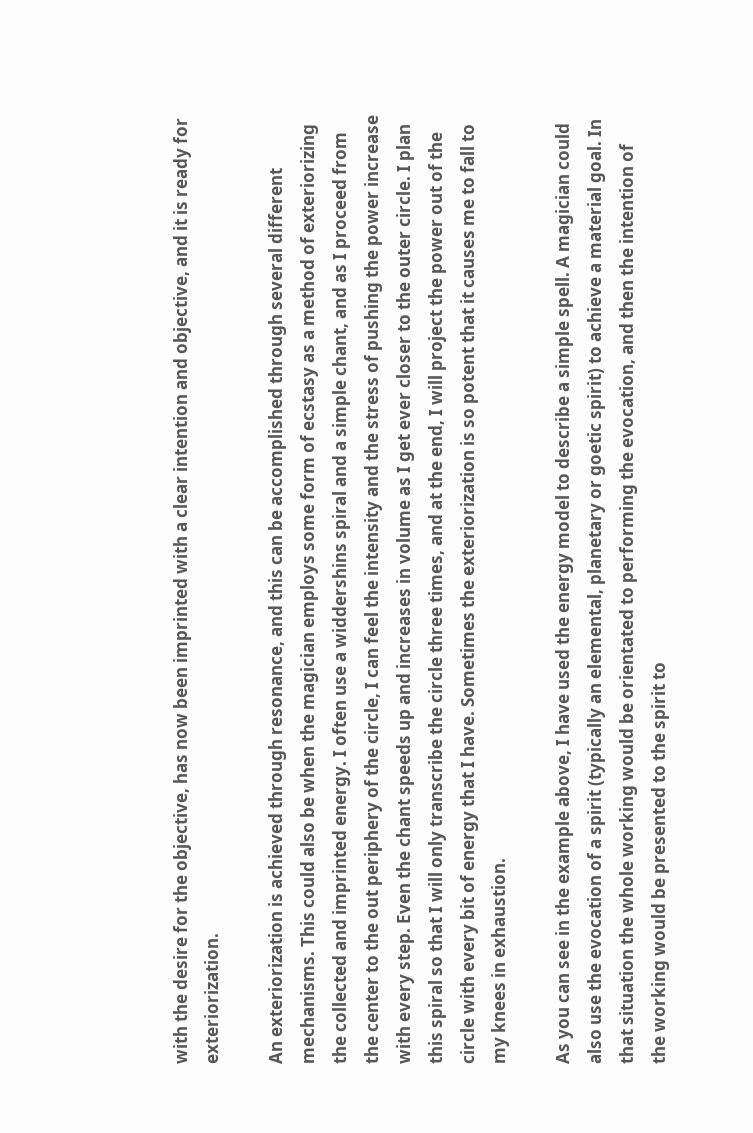with the desire for the objective, has now been imprinted with a clear intention and objective, and it is ready for exteriorization.

An exteriorization is achieved through resonance, and this can be accomplished through several different mechanisms. This could also be when the magician employs some form of ecstasy as a method of exteriorizing the collected and imprinted energy. I often use a widdershins spiral and a simple chant, and as I proceed from the center to the out periphery of the circle, I can feel the intensity and the stress of pushing the power increase with every step. Even the chant speeds up and increases in volume as I get ever closer to the outer circle. I plan this spiral so that I will only transcribe the circle three times, and at the end, I will project the power out of the circle with every bit of energy that I have. Sometimes the exteriorization is so potent that it causes me to fall to my knees in exhaustion.

As you can see in the example above, I have used the energy model to describe a simple spell. A magician could also use the evocation of a spirit (typically an elemental, planetary or goetic spirit) to achieve a material goal. In that situation the whole working would be orientated to performing the evocation, and then the intention of the working would be presented to the spirit to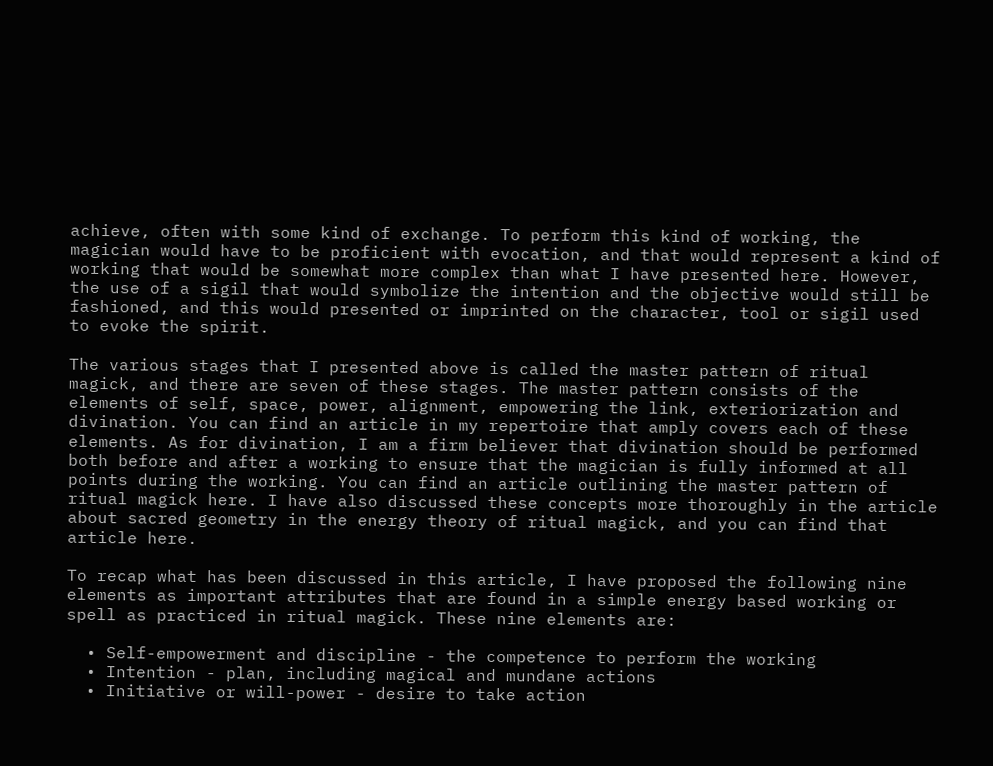achieve, often with some kind of exchange. To perform this kind of working, the magician would have to be proficient with evocation, and that would represent a kind of working that would be somewhat more complex than what I have presented here. However, the use of a sigil that would symbolize the intention and the objective would still be fashioned, and this would presented or imprinted on the character, tool or sigil used to evoke the spirit.

The various stages that I presented above is called the master pattern of ritual magick, and there are seven of these stages. The master pattern consists of the elements of self, space, power, alignment, empowering the link, exteriorization and divination. You can find an article in my repertoire that amply covers each of these elements. As for divination, I am a firm believer that divination should be performed both before and after a working to ensure that the magician is fully informed at all points during the working. You can find an article outlining the master pattern of ritual magick here. I have also discussed these concepts more thoroughly in the article about sacred geometry in the energy theory of ritual magick, and you can find that article here.

To recap what has been discussed in this article, I have proposed the following nine elements as important attributes that are found in a simple energy based working or spell as practiced in ritual magick. These nine elements are:

  • Self-empowerment and discipline - the competence to perform the working
  • Intention - plan, including magical and mundane actions
  • Initiative or will-power - desire to take action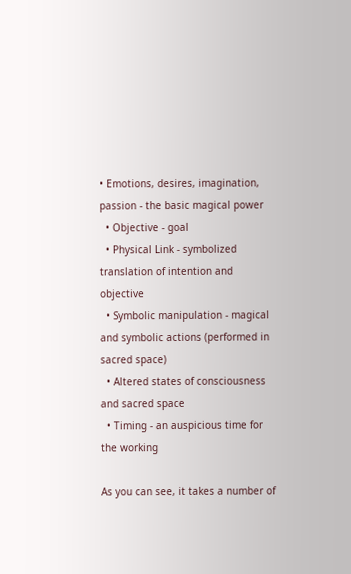• Emotions, desires, imagination, passion - the basic magical power
  • Objective - goal
  • Physical Link - symbolized translation of intention and objective
  • Symbolic manipulation - magical and symbolic actions (performed in sacred space)
  • Altered states of consciousness and sacred space
  • Timing - an auspicious time for the working

As you can see, it takes a number of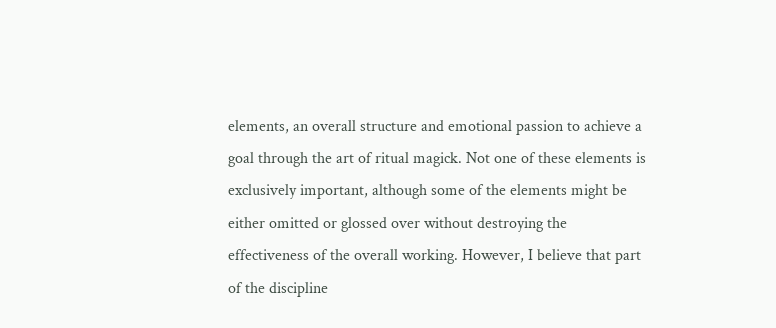elements, an overall structure and emotional passion to achieve a goal through the art of ritual magick. Not one of these elements is exclusively important, although some of the elements might be either omitted or glossed over without destroying the effectiveness of the overall working. However, I believe that part of the discipline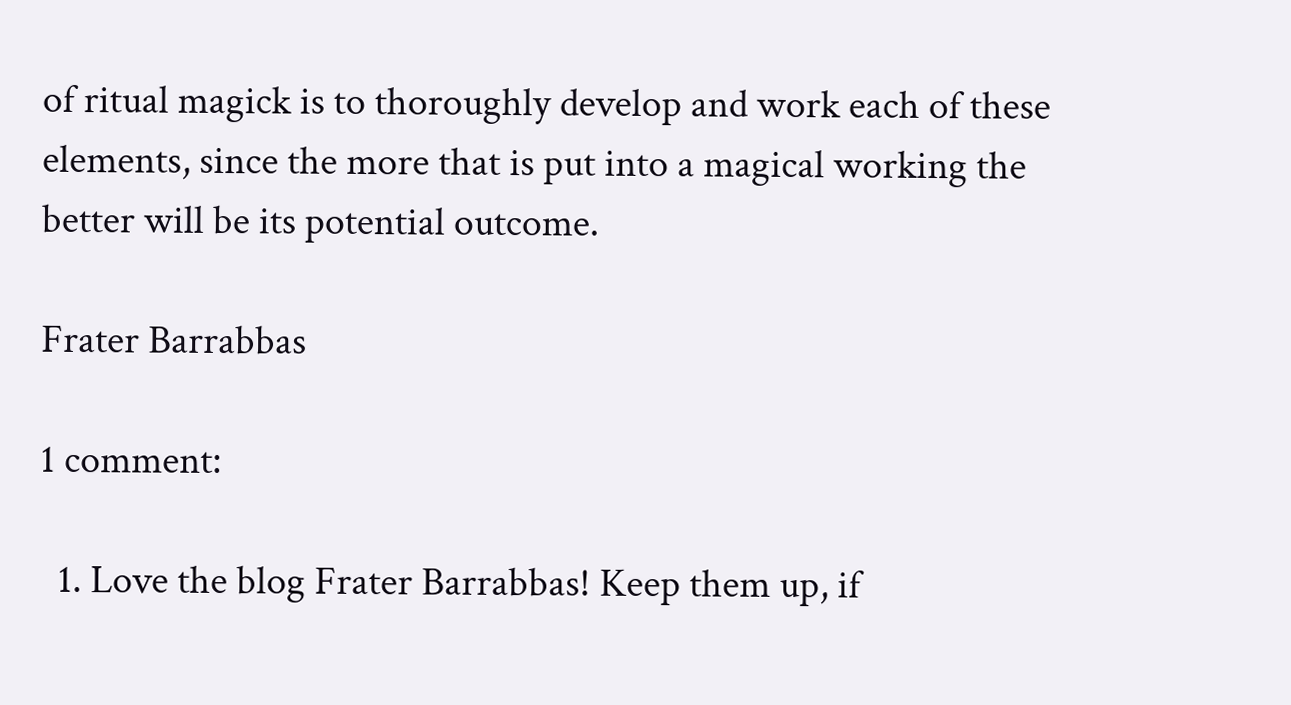of ritual magick is to thoroughly develop and work each of these elements, since the more that is put into a magical working the better will be its potential outcome.

Frater Barrabbas

1 comment:

  1. Love the blog Frater Barrabbas! Keep them up, if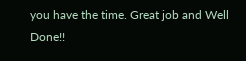you have the time. Great job and Well Done!!